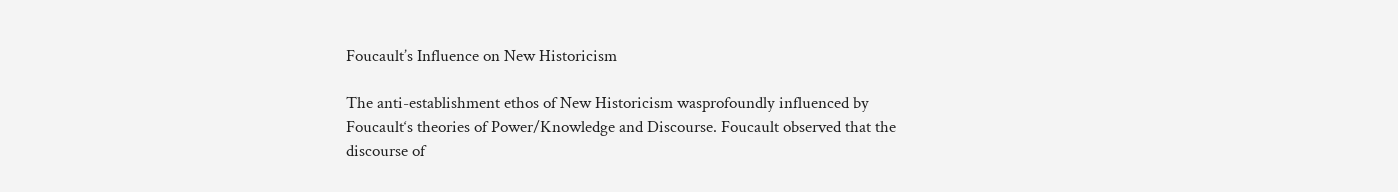Foucault’s Influence on New Historicism

The anti-establishment ethos of New Historicism wasprofoundly influenced by Foucault‘s theories of Power/Knowledge and Discourse. Foucault observed that the discourse of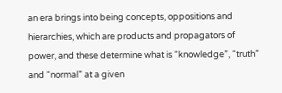an era brings into being concepts, oppositions and hierarchies, which are products and propagators of power, and these determine what is “knowledge”, “truth” and “normal” at a given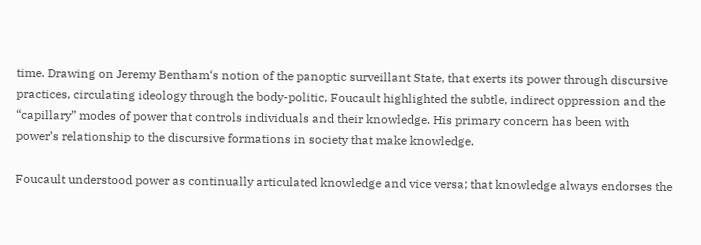time. Drawing on Jeremy Bentham‘s notion of the panoptic surveillant State, that exerts its power through discursive practices, circulating ideology through the body-politic, Foucault highlighted the subtle, indirect oppression and the “capillary” modes of power that controls individuals and their knowledge. His primary concern has been with power’s relationship to the discursive formations in society that make knowledge.

Foucault understood power as continually articulated knowledge and vice versa; that knowledge always endorses the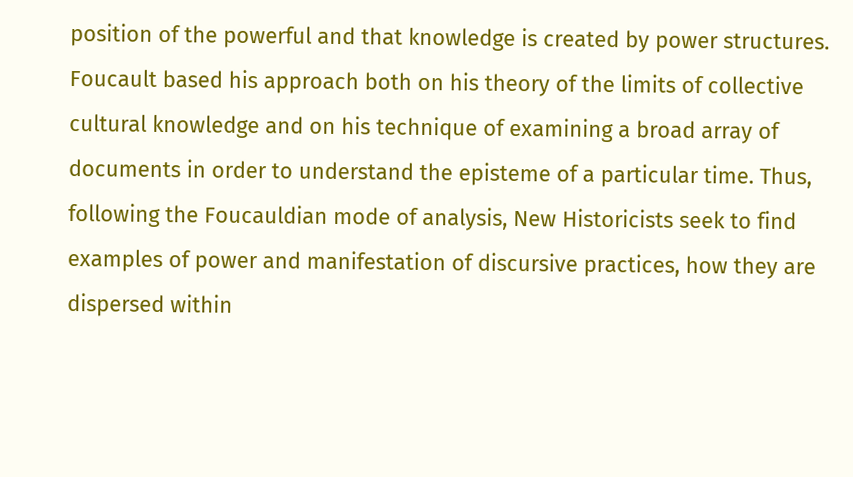position of the powerful and that knowledge is created by power structures. Foucault based his approach both on his theory of the limits of collective cultural knowledge and on his technique of examining a broad array of documents in order to understand the episteme of a particular time. Thus, following the Foucauldian mode of analysis, New Historicists seek to find examples of power and manifestation of discursive practices, how they are dispersed within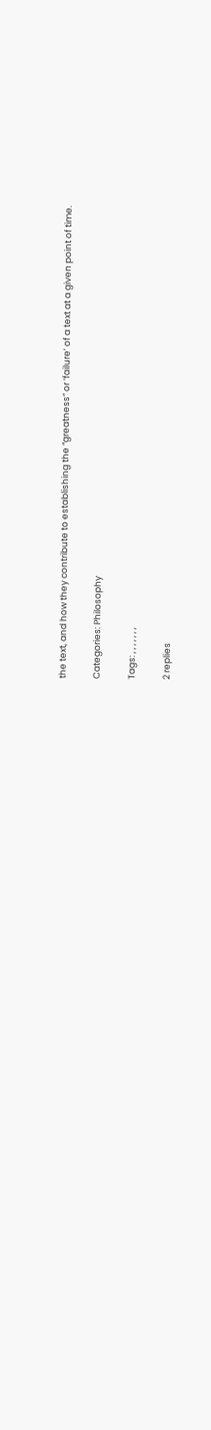the text, and how they contribute to establishing the “greatness” or ‘failure’ of a text at a given point of time.

Categories: Philosophy

Tags: , , , , , , ,

2 replies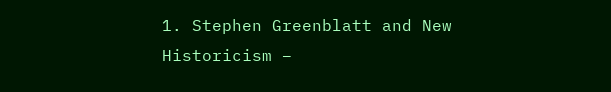1. Stephen Greenblatt and New Historicism –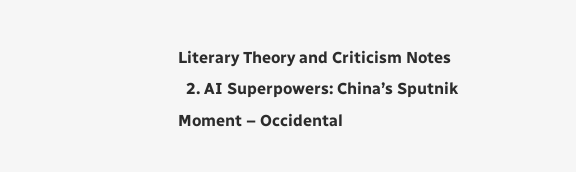Literary Theory and Criticism Notes
  2. AI Superpowers: China’s Sputnik Moment – Occidental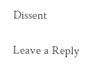Dissent

Leave a Reply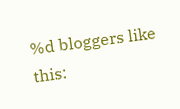%d bloggers like this: